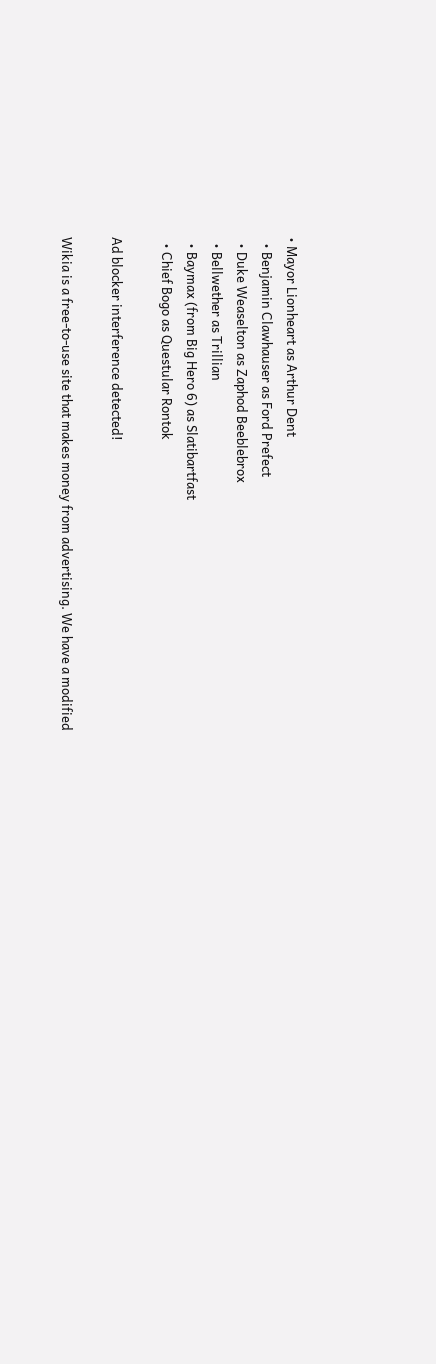• Mayor Lionheart as Arthur Dent
  • Benjamin Clawhauser as Ford Prefect
  • Duke Weaselton as Zaphod Beeblebrox
  • Bellwether as Trillian
  • Baymax (from Big Hero 6) as Slatibartfast
  • Chief Bogo as Questular Rontok

Ad blocker interference detected!

Wikia is a free-to-use site that makes money from advertising. We have a modified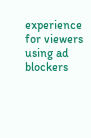experience for viewers using ad blockers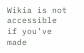Wikia is not accessible if you’ve made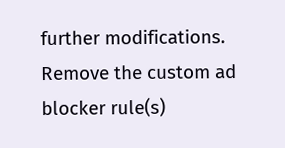further modifications. Remove the custom ad blocker rule(s)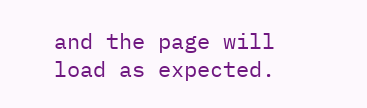and the page will load as expected.